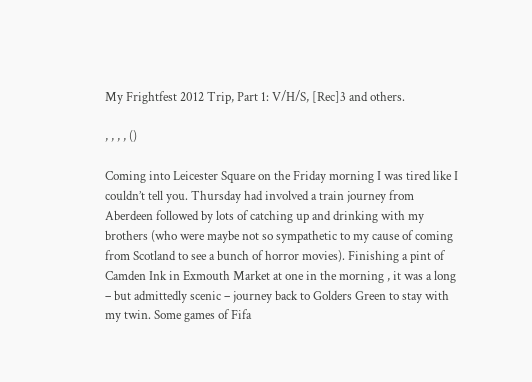My Frightfest 2012 Trip, Part 1: V/H/S, [Rec]3 and others.

, , , , ()

Coming into Leicester Square on the Friday morning I was tired like I couldn’t tell you. Thursday had involved a train journey from Aberdeen followed by lots of catching up and drinking with my brothers (who were maybe not so sympathetic to my cause of coming from Scotland to see a bunch of horror movies). Finishing a pint of Camden Ink in Exmouth Market at one in the morning , it was a long – but admittedly scenic – journey back to Golders Green to stay with my twin. Some games of Fifa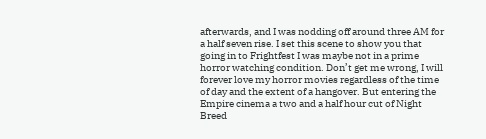afterwards, and I was nodding off around three AM for a half seven rise. I set this scene to show you that going in to Frightfest I was maybe not in a prime horror watching condition. Don’t get me wrong, I will forever love my horror movies regardless of the time of day and the extent of a hangover. But entering the Empire cinema a two and a half hour cut of Night Breed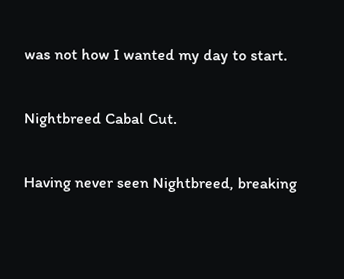was not how I wanted my day to start.

Nightbreed Cabal Cut.

Having never seen Nightbreed, breaking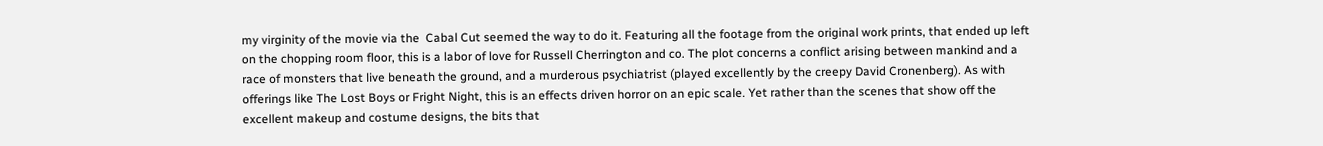my virginity of the movie via the  Cabal Cut seemed the way to do it. Featuring all the footage from the original work prints, that ended up left on the chopping room floor, this is a labor of love for Russell Cherrington and co. The plot concerns a conflict arising between mankind and a race of monsters that live beneath the ground, and a murderous psychiatrist (played excellently by the creepy David Cronenberg). As with offerings like The Lost Boys or Fright Night, this is an effects driven horror on an epic scale. Yet rather than the scenes that show off the excellent makeup and costume designs, the bits that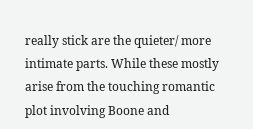really stick are the quieter/ more intimate parts. While these mostly arise from the touching romantic plot involving Boone and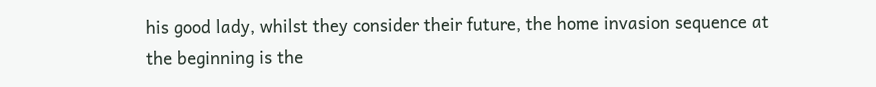his good lady, whilst they consider their future, the home invasion sequence at the beginning is the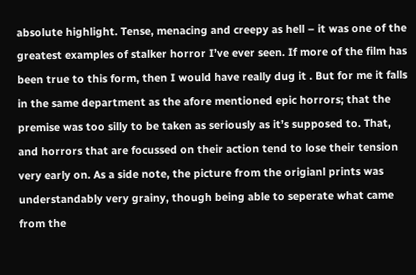absolute highlight. Tense, menacing and creepy as hell – it was one of the greatest examples of stalker horror I’ve ever seen. If more of the film has been true to this form, then I would have really dug it . But for me it falls in the same department as the afore mentioned epic horrors; that the premise was too silly to be taken as seriously as it’s supposed to. That, and horrors that are focussed on their action tend to lose their tension very early on. As a side note, the picture from the origianl prints was understandably very grainy, though being able to seperate what came from the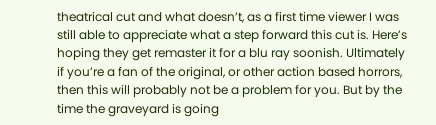theatrical cut and what doesn’t, as a first time viewer I was still able to appreciate what a step forward this cut is. Here’s hoping they get remaster it for a blu ray soonish. Ultimately if you’re a fan of the original, or other action based horrors, then this will probably not be a problem for you. But by the time the graveyard is going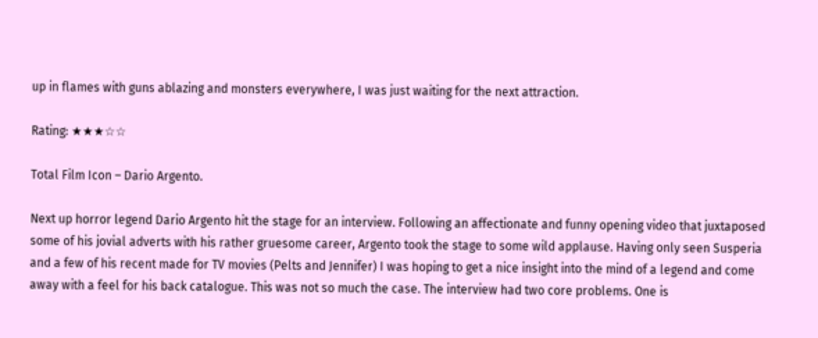up in flames with guns ablazing and monsters everywhere, I was just waiting for the next attraction.

Rating: ★★★☆☆

Total Film Icon – Dario Argento.

Next up horror legend Dario Argento hit the stage for an interview. Following an affectionate and funny opening video that juxtaposed some of his jovial adverts with his rather gruesome career, Argento took the stage to some wild applause. Having only seen Susperia and a few of his recent made for TV movies (Pelts and Jennifer) I was hoping to get a nice insight into the mind of a legend and come away with a feel for his back catalogue. This was not so much the case. The interview had two core problems. One is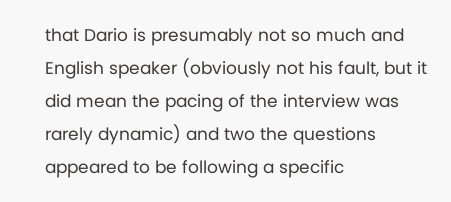that Dario is presumably not so much and English speaker (obviously not his fault, but it did mean the pacing of the interview was rarely dynamic) and two the questions appeared to be following a specific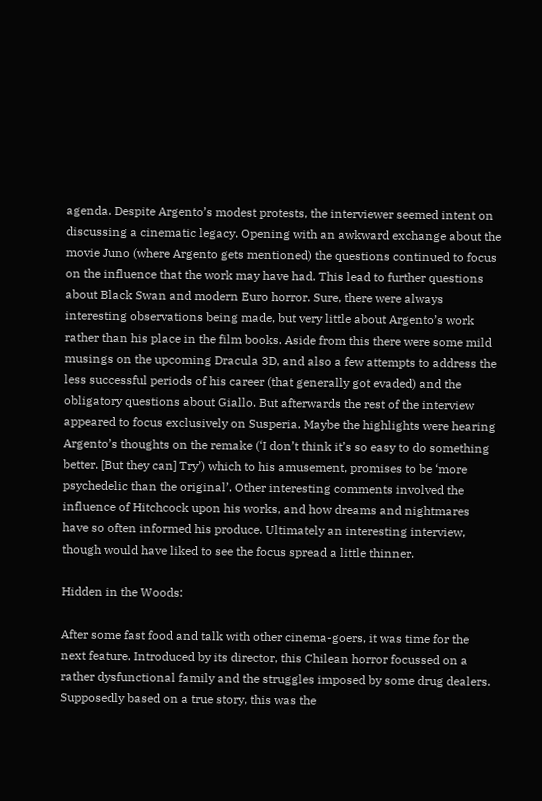agenda. Despite Argento’s modest protests, the interviewer seemed intent on discussing a cinematic legacy. Opening with an awkward exchange about the movie Juno (where Argento gets mentioned) the questions continued to focus on the influence that the work may have had. This lead to further questions about Black Swan and modern Euro horror. Sure, there were always interesting observations being made, but very little about Argento’s work rather than his place in the film books. Aside from this there were some mild musings on the upcoming Dracula 3D, and also a few attempts to address the less successful periods of his career (that generally got evaded) and the obligatory questions about Giallo. But afterwards the rest of the interview appeared to focus exclusively on Susperia. Maybe the highlights were hearing Argento’s thoughts on the remake (‘I don’t think it’s so easy to do something better. [But they can] Try’) which to his amusement, promises to be ‘more psychedelic than the original’. Other interesting comments involved the influence of Hitchcock upon his works, and how dreams and nightmares have so often informed his produce. Ultimately an interesting interview, though would have liked to see the focus spread a little thinner.

Hidden in the Woods:

After some fast food and talk with other cinema-goers, it was time for the next feature. Introduced by its director, this Chilean horror focussed on a rather dysfunctional family and the struggles imposed by some drug dealers. Supposedly based on a true story, this was the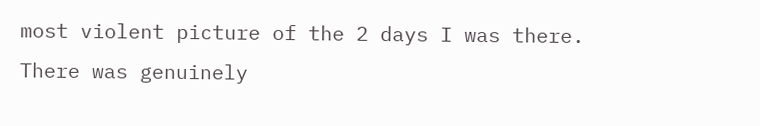most violent picture of the 2 days I was there. There was genuinely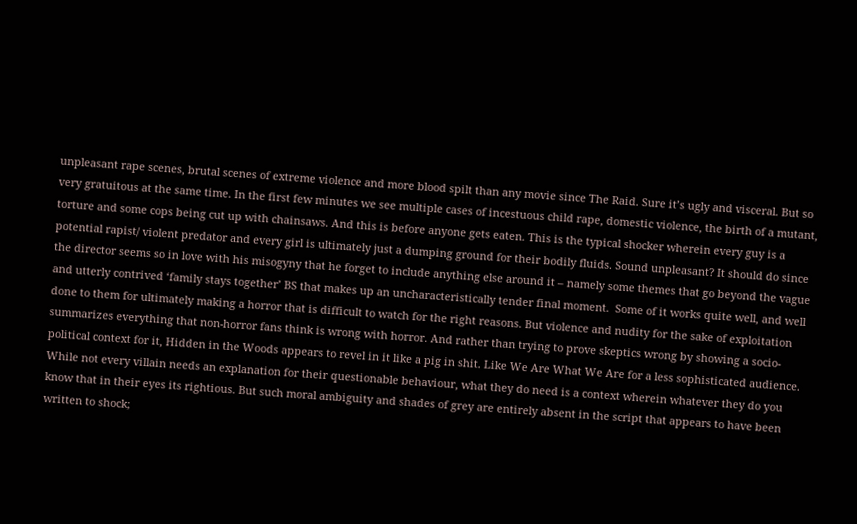unpleasant rape scenes, brutal scenes of extreme violence and more blood spilt than any movie since The Raid. Sure it’s ugly and visceral. But so very gratuitous at the same time. In the first few minutes we see multiple cases of incestuous child rape, domestic violence, the birth of a mutant, torture and some cops being cut up with chainsaws. And this is before anyone gets eaten. This is the typical shocker wherein every guy is a potential rapist/ violent predator and every girl is ultimately just a dumping ground for their bodily fluids. Sound unpleasant? It should do since the director seems so in love with his misogyny that he forget to include anything else around it – namely some themes that go beyond the vague and utterly contrived ‘family stays together’ BS that makes up an uncharacteristically tender final moment.  Some of it works quite well, and well done to them for ultimately making a horror that is difficult to watch for the right reasons. But violence and nudity for the sake of exploitation summarizes everything that non-horror fans think is wrong with horror. And rather than trying to prove skeptics wrong by showing a socio-political context for it, Hidden in the Woods appears to revel in it like a pig in shit. Like We Are What We Are for a less sophisticated audience. While not every villain needs an explanation for their questionable behaviour, what they do need is a context wherein whatever they do you know that in their eyes its rightious. But such moral ambiguity and shades of grey are entirely absent in the script that appears to have been written to shock;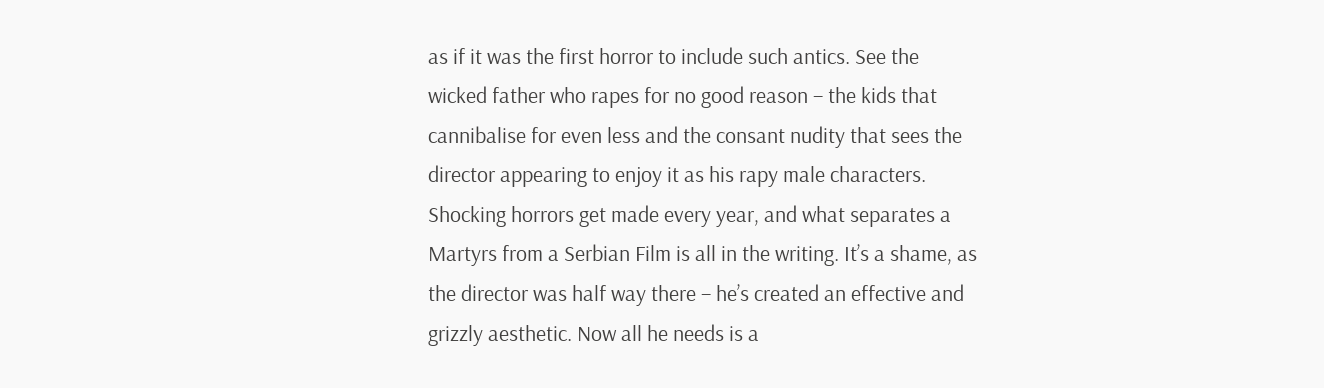as if it was the first horror to include such antics. See the wicked father who rapes for no good reason – the kids that cannibalise for even less and the consant nudity that sees the director appearing to enjoy it as his rapy male characters. Shocking horrors get made every year, and what separates a Martyrs from a Serbian Film is all in the writing. It’s a shame, as the director was half way there – he’s created an effective and grizzly aesthetic. Now all he needs is a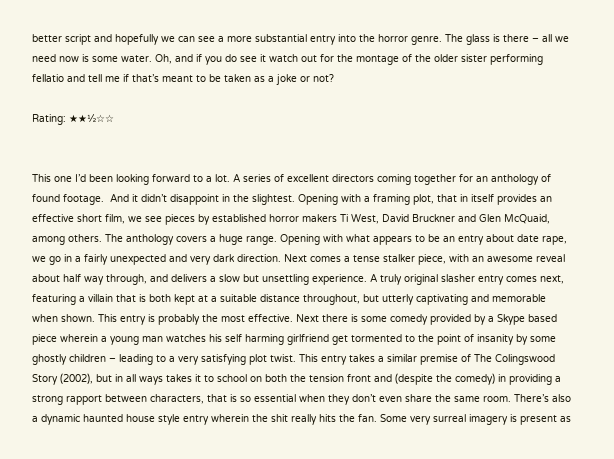better script and hopefully we can see a more substantial entry into the horror genre. The glass is there – all we need now is some water. Oh, and if you do see it watch out for the montage of the older sister performing fellatio and tell me if that’s meant to be taken as a joke or not?

Rating: ★★½☆☆


This one I’d been looking forward to a lot. A series of excellent directors coming together for an anthology of found footage.  And it didn’t disappoint in the slightest. Opening with a framing plot, that in itself provides an effective short film, we see pieces by established horror makers Ti West, David Bruckner and Glen McQuaid, among others. The anthology covers a huge range. Opening with what appears to be an entry about date rape, we go in a fairly unexpected and very dark direction. Next comes a tense stalker piece, with an awesome reveal about half way through, and delivers a slow but unsettling experience. A truly original slasher entry comes next, featuring a villain that is both kept at a suitable distance throughout, but utterly captivating and memorable when shown. This entry is probably the most effective. Next there is some comedy provided by a Skype based piece wherein a young man watches his self harming girlfriend get tormented to the point of insanity by some ghostly children – leading to a very satisfying plot twist. This entry takes a similar premise of The Colingswood Story (2002), but in all ways takes it to school on both the tension front and (despite the comedy) in providing a strong rapport between characters, that is so essential when they don’t even share the same room. There’s also a dynamic haunted house style entry wherein the shit really hits the fan. Some very surreal imagery is present as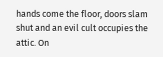hands come the floor, doors slam shut and an evil cult occupies the attic. On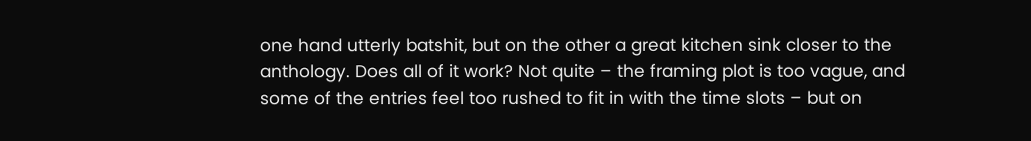one hand utterly batshit, but on the other a great kitchen sink closer to the anthology. Does all of it work? Not quite – the framing plot is too vague, and some of the entries feel too rushed to fit in with the time slots – but on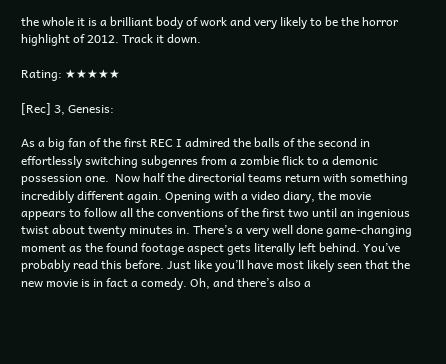the whole it is a brilliant body of work and very likely to be the horror highlight of 2012. Track it down.

Rating: ★★★★★

[Rec] 3, Genesis:

As a big fan of the first REC I admired the balls of the second in effortlessly switching subgenres from a zombie flick to a demonic possession one.  Now half the directorial teams return with something incredibly different again. Opening with a video diary, the movie appears to follow all the conventions of the first two until an ingenious twist about twenty minutes in. There’s a very well done game-changing moment as the found footage aspect gets literally left behind. You’ve probably read this before. Just like you’ll have most likely seen that the new movie is in fact a comedy. Oh, and there’s also a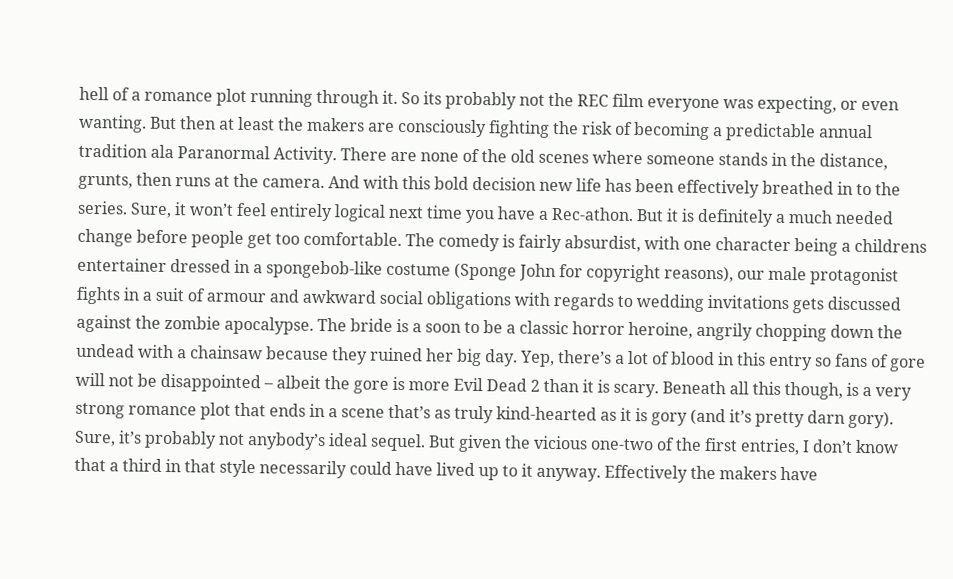hell of a romance plot running through it. So its probably not the REC film everyone was expecting, or even wanting. But then at least the makers are consciously fighting the risk of becoming a predictable annual tradition ala Paranormal Activity. There are none of the old scenes where someone stands in the distance, grunts, then runs at the camera. And with this bold decision new life has been effectively breathed in to the series. Sure, it won’t feel entirely logical next time you have a Rec-athon. But it is definitely a much needed change before people get too comfortable. The comedy is fairly absurdist, with one character being a childrens entertainer dressed in a spongebob-like costume (Sponge John for copyright reasons), our male protagonist fights in a suit of armour and awkward social obligations with regards to wedding invitations gets discussed against the zombie apocalypse. The bride is a soon to be a classic horror heroine, angrily chopping down the undead with a chainsaw because they ruined her big day. Yep, there’s a lot of blood in this entry so fans of gore will not be disappointed – albeit the gore is more Evil Dead 2 than it is scary. Beneath all this though, is a very strong romance plot that ends in a scene that’s as truly kind-hearted as it is gory (and it’s pretty darn gory). Sure, it’s probably not anybody’s ideal sequel. But given the vicious one-two of the first entries, I don’t know that a third in that style necessarily could have lived up to it anyway. Effectively the makers have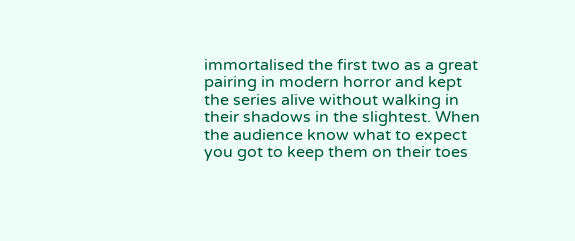immortalised the first two as a great pairing in modern horror and kept the series alive without walking in their shadows in the slightest. When the audience know what to expect you got to keep them on their toes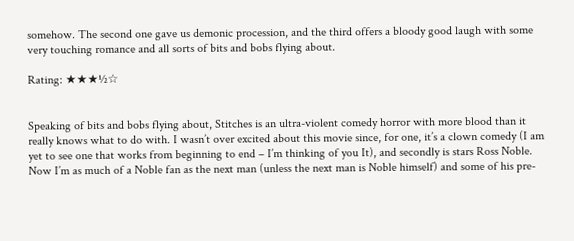somehow. The second one gave us demonic procession, and the third offers a bloody good laugh with some very touching romance and all sorts of bits and bobs flying about.

Rating: ★★★½☆


Speaking of bits and bobs flying about, Stitches is an ultra-violent comedy horror with more blood than it really knows what to do with. I wasn’t over excited about this movie since, for one, it’s a clown comedy (I am yet to see one that works from beginning to end – I’m thinking of you It), and secondly is stars Ross Noble. Now I’m as much of a Noble fan as the next man (unless the next man is Noble himself) and some of his pre-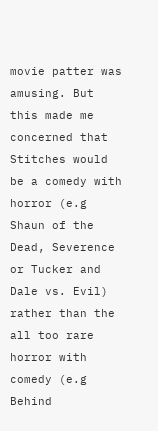movie patter was amusing. But this made me concerned that Stitches would be a comedy with horror (e.g Shaun of the Dead, Severence or Tucker and Dale vs. Evil) rather than the all too rare horror with comedy (e.g Behind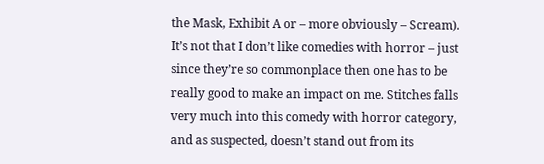the Mask, Exhibit A or – more obviously – Scream). It’s not that I don’t like comedies with horror – just since they’re so commonplace then one has to be really good to make an impact on me. Stitches falls very much into this comedy with horror category, and as suspected, doesn’t stand out from its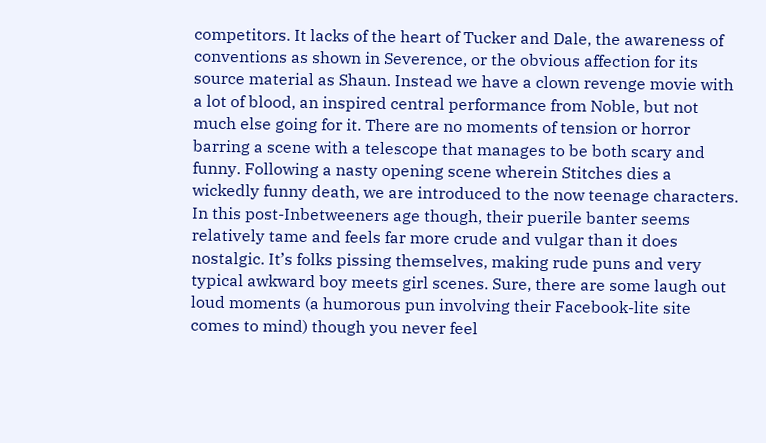competitors. It lacks of the heart of Tucker and Dale, the awareness of conventions as shown in Severence, or the obvious affection for its source material as Shaun. Instead we have a clown revenge movie with a lot of blood, an inspired central performance from Noble, but not much else going for it. There are no moments of tension or horror barring a scene with a telescope that manages to be both scary and funny. Following a nasty opening scene wherein Stitches dies a wickedly funny death, we are introduced to the now teenage characters. In this post-Inbetweeners age though, their puerile banter seems relatively tame and feels far more crude and vulgar than it does nostalgic. It’s folks pissing themselves, making rude puns and very typical awkward boy meets girl scenes. Sure, there are some laugh out loud moments (a humorous pun involving their Facebook-lite site comes to mind) though you never feel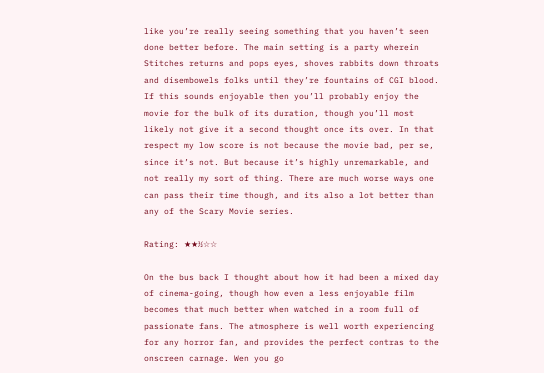like you’re really seeing something that you haven’t seen done better before. The main setting is a party wherein Stitches returns and pops eyes, shoves rabbits down throats and disembowels folks until they’re fountains of CGI blood. If this sounds enjoyable then you’ll probably enjoy the movie for the bulk of its duration, though you’ll most likely not give it a second thought once its over. In that respect my low score is not because the movie bad, per se, since it’s not. But because it’s highly unremarkable, and not really my sort of thing. There are much worse ways one can pass their time though, and its also a lot better than any of the Scary Movie series.

Rating: ★★½☆☆

On the bus back I thought about how it had been a mixed day of cinema-going, though how even a less enjoyable film becomes that much better when watched in a room full of passionate fans. The atmosphere is well worth experiencing for any horror fan, and provides the perfect contras to the onscreen carnage. Wen you go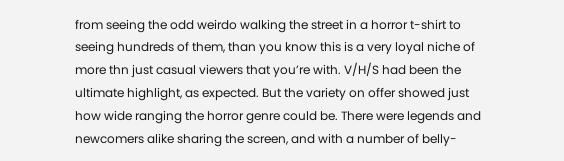from seeing the odd weirdo walking the street in a horror t-shirt to seeing hundreds of them, than you know this is a very loyal niche of more thn just casual viewers that you’re with. V/H/S had been the ultimate highlight, as expected. But the variety on offer showed just how wide ranging the horror genre could be. There were legends and newcomers alike sharing the screen, and with a number of belly-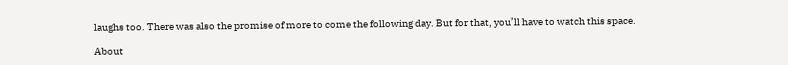laughs too. There was also the promise of more to come the following day. But for that, you’ll have to watch this space.

About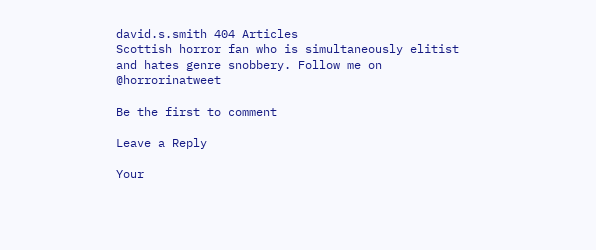david.s.smith 404 Articles
Scottish horror fan who is simultaneously elitist and hates genre snobbery. Follow me on @horrorinatweet

Be the first to comment

Leave a Reply

Your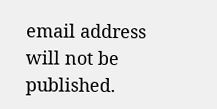email address will not be published.